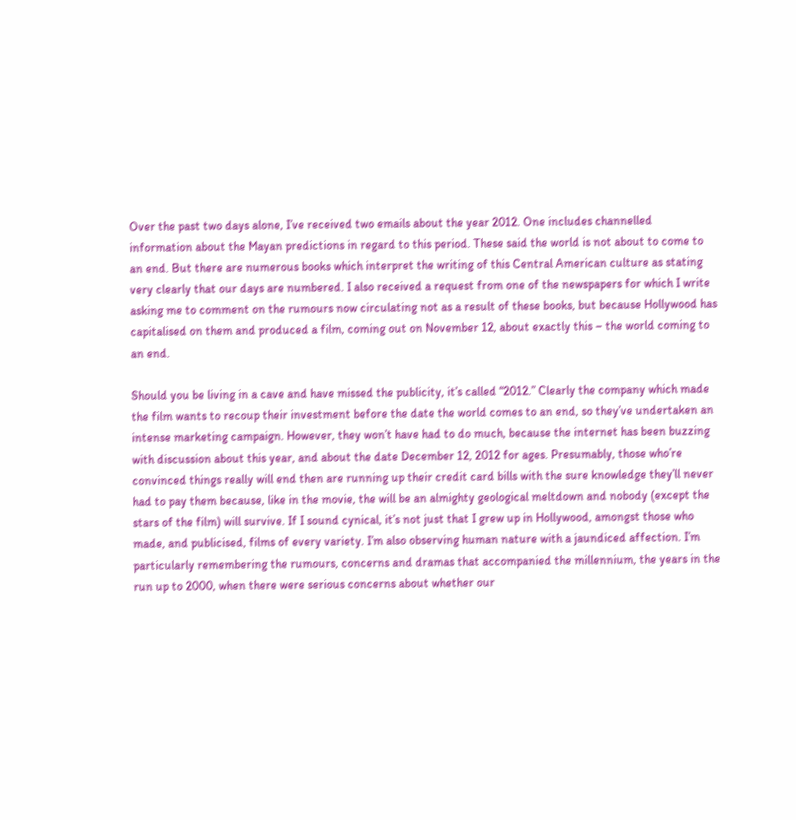Over the past two days alone, I’ve received two emails about the year 2012. One includes channelled information about the Mayan predictions in regard to this period. These said the world is not about to come to an end. But there are numerous books which interpret the writing of this Central American culture as stating very clearly that our days are numbered. I also received a request from one of the newspapers for which I write asking me to comment on the rumours now circulating not as a result of these books, but because Hollywood has capitalised on them and produced a film, coming out on November 12, about exactly this – the world coming to an end.

Should you be living in a cave and have missed the publicity, it’s called “2012.” Clearly the company which made the film wants to recoup their investment before the date the world comes to an end, so they’ve undertaken an intense marketing campaign. However, they won’t have had to do much, because the internet has been buzzing with discussion about this year, and about the date December 12, 2012 for ages. Presumably, those who’re convinced things really will end then are running up their credit card bills with the sure knowledge they’ll never had to pay them because, like in the movie, the will be an almighty geological meltdown and nobody (except the stars of the film) will survive. If I sound cynical, it’s not just that I grew up in Hollywood, amongst those who made, and publicised, films of every variety. I’m also observing human nature with a jaundiced affection. I’m particularly remembering the rumours, concerns and dramas that accompanied the millennium, the years in the run up to 2000, when there were serious concerns about whether our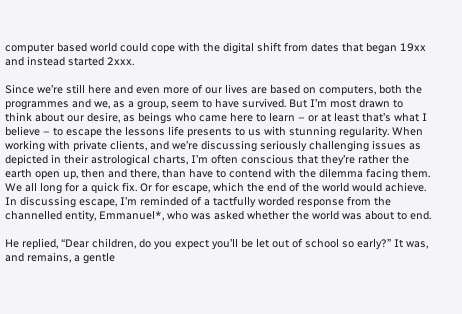computer based world could cope with the digital shift from dates that began 19xx and instead started 2xxx.

Since we’re still here and even more of our lives are based on computers, both the programmes and we, as a group, seem to have survived. But I’m most drawn to think about our desire, as beings who came here to learn – or at least that’s what I believe – to escape the lessons life presents to us with stunning regularity. When working with private clients, and we’re discussing seriously challenging issues as depicted in their astrological charts, I’m often conscious that they’re rather the earth open up, then and there, than have to contend with the dilemma facing them. We all long for a quick fix. Or for escape, which the end of the world would achieve. In discussing escape, I’m reminded of a tactfully worded response from the channelled entity, Emmanuel*, who was asked whether the world was about to end.

He replied, “Dear children, do you expect you’ll be let out of school so early?” It was, and remains, a gentle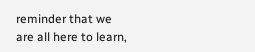reminder that we are all here to learn,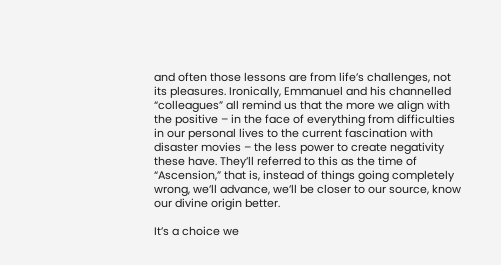and often those lessons are from life’s challenges, not its pleasures. Ironically, Emmanuel and his channelled “colleagues” all remind us that the more we align with the positive – in the face of everything from difficulties in our personal lives to the current fascination with disaster movies – the less power to create negativity these have. They’ll referred to this as the time of “Ascension,” that is, instead of things going completely wrong, we’ll advance, we’ll be closer to our source, know our divine origin better.

It’s a choice we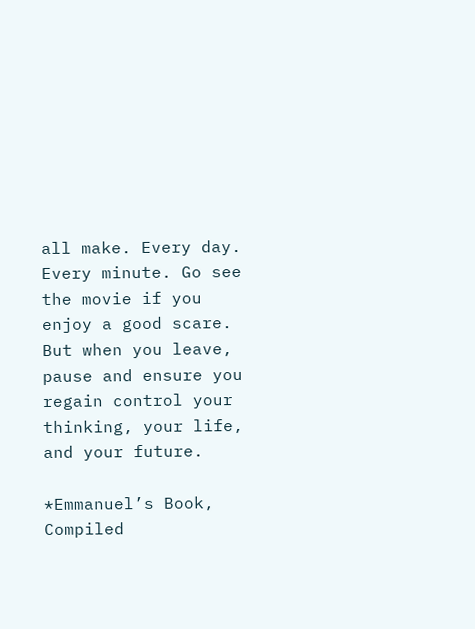all make. Every day. Every minute. Go see the movie if you enjoy a good scare. But when you leave, pause and ensure you regain control your thinking, your life, and your future.

*Emmanuel’s Book, Compiled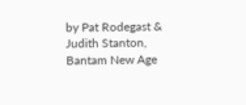by Pat Rodegast & Judith Stanton, Bantam New Age